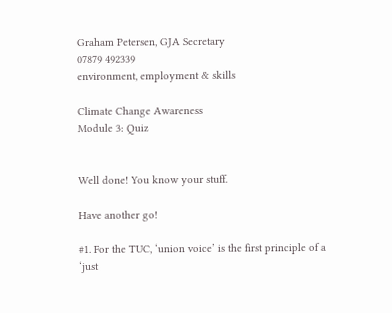Graham Petersen, GJA Secretary
07879 492339
environment, employment & skills

Climate Change Awareness
Module 3: Quiz


Well done! You know your stuff.

Have another go!

#1. For the TUC, ‘union voice’ is the first principle of a ‘just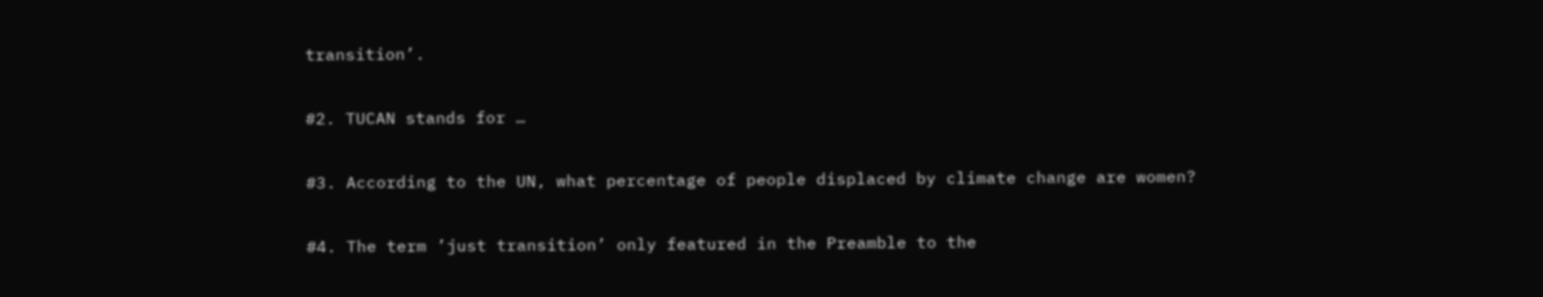transition’.

#2. TUCAN stands for …

#3. According to the UN, what percentage of people displaced by climate change are women?

#4. The term ’just transition’ only featured in the Preamble to the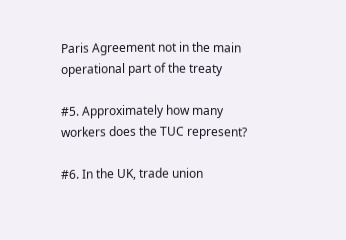Paris Agreement not in the main operational part of the treaty

#5. Approximately how many workers does the TUC represent?

#6. In the UK, trade union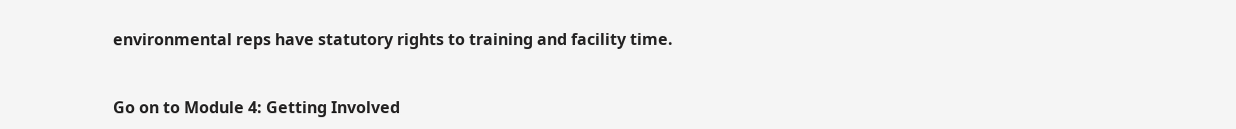environmental reps have statutory rights to training and facility time.


Go on to Module 4: Getting Involved